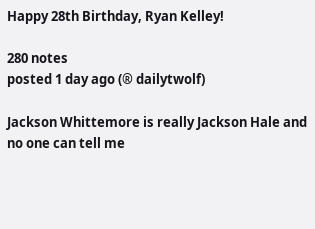Happy 28th Birthday, Ryan Kelley!

280 notes
posted 1 day ago (® dailytwolf)

Jackson Whittemore is really Jackson Hale and no one can tell me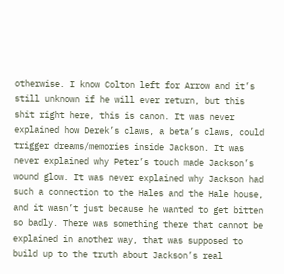otherwise. I know Colton left for Arrow and it’s still unknown if he will ever return, but this shit right here, this is canon. It was never explained how Derek’s claws, a beta’s claws, could trigger dreams/memories inside Jackson. It was never explained why Peter’s touch made Jackson’s wound glow. It was never explained why Jackson had such a connection to the Hales and the Hale house, and it wasn’t just because he wanted to get bitten so badly. There was something there that cannot be explained in another way, that was supposed to build up to the truth about Jackson’s real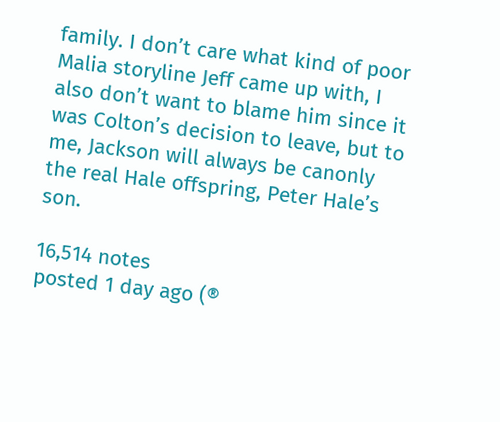family. I don’t care what kind of poor Malia storyline Jeff came up with, I also don’t want to blame him since it was Colton’s decision to leave, but to me, Jackson will always be canonly the real Hale offspring, Peter Hale’s son.

16,514 notes
posted 1 day ago (®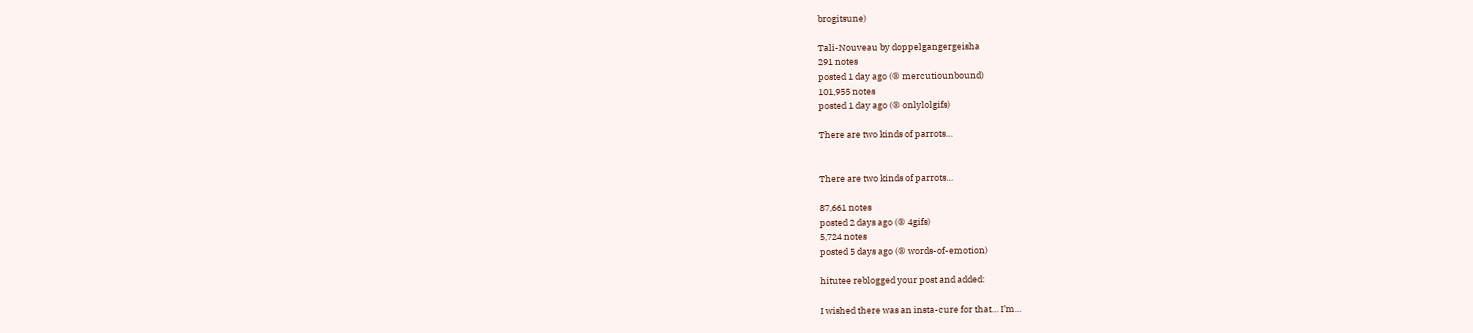brogitsune)

Tali-Nouveau by doppelgangergeisha
291 notes
posted 1 day ago (® mercutiounbound)
101,955 notes
posted 1 day ago (® onlylolgifs)

There are two kinds of parrots…


There are two kinds of parrots…

87,661 notes
posted 2 days ago (® 4gifs)
5,724 notes
posted 5 days ago (® words-of-emotion)

hitutee reblogged your post and added:

I wished there was an insta-cure for that… I’m…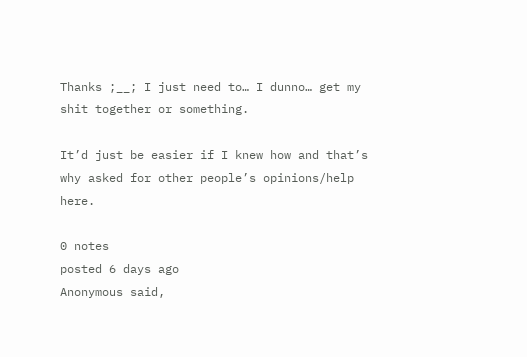Thanks ;__; I just need to… I dunno… get my shit together or something.

It’d just be easier if I knew how and that’s why asked for other people’s opinions/help here.

0 notes
posted 6 days ago
Anonymous said,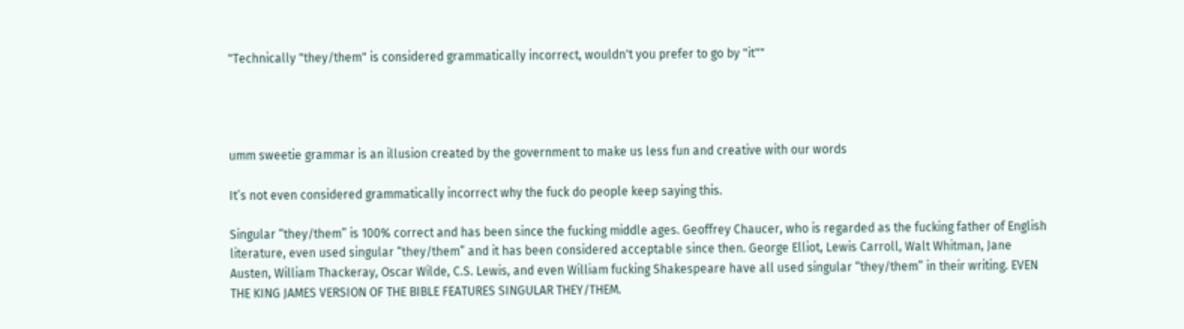"Technically "they/them" is considered grammatically incorrect, wouldn't you prefer to go by "it""




umm sweetie grammar is an illusion created by the government to make us less fun and creative with our words

It’s not even considered grammatically incorrect why the fuck do people keep saying this.

Singular “they/them” is 100% correct and has been since the fucking middle ages. Geoffrey Chaucer, who is regarded as the fucking father of English literature, even used singular “they/them” and it has been considered acceptable since then. George Elliot, Lewis Carroll, Walt Whitman, Jane Austen, William Thackeray, Oscar Wilde, C.S. Lewis, and even William fucking Shakespeare have all used singular “they/them” in their writing. EVEN THE KING JAMES VERSION OF THE BIBLE FEATURES SINGULAR THEY/THEM.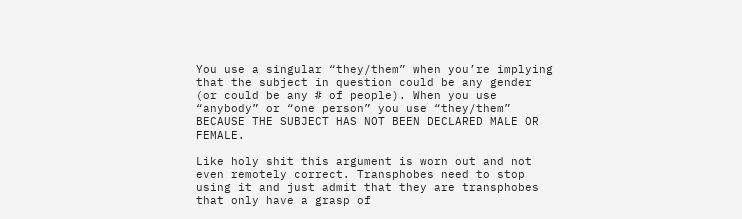You use a singular “they/them” when you’re implying that the subject in question could be any gender (or could be any # of people). When you use “anybody” or “one person” you use “they/them” BECAUSE THE SUBJECT HAS NOT BEEN DECLARED MALE OR FEMALE.

Like holy shit this argument is worn out and not even remotely correct. Transphobes need to stop using it and just admit that they are transphobes that only have a grasp of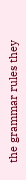the grammar rules they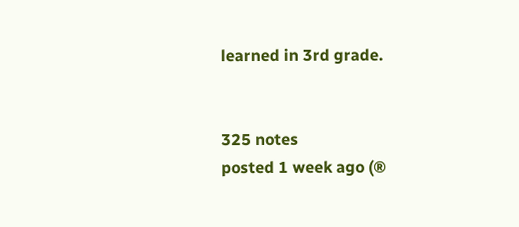learned in 3rd grade.


325 notes
posted 1 week ago (®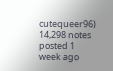cutequeer96)
14,298 notes
posted 1 week ago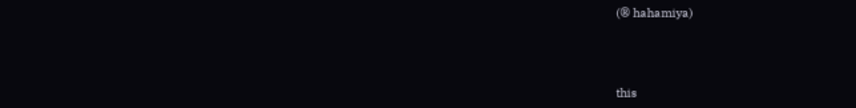(® hahamiya)



this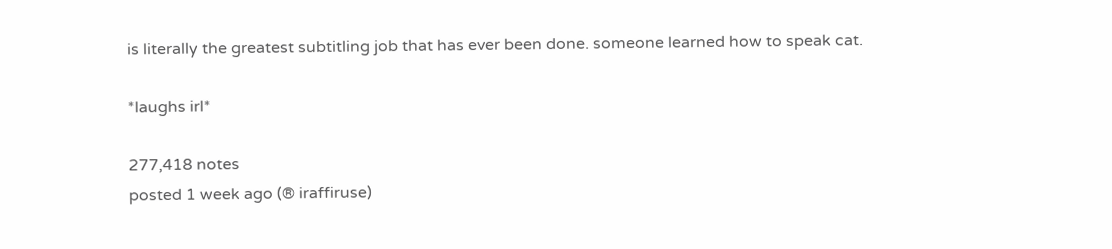is literally the greatest subtitling job that has ever been done. someone learned how to speak cat.

*laughs irl*

277,418 notes
posted 1 week ago (® iraffiruse)